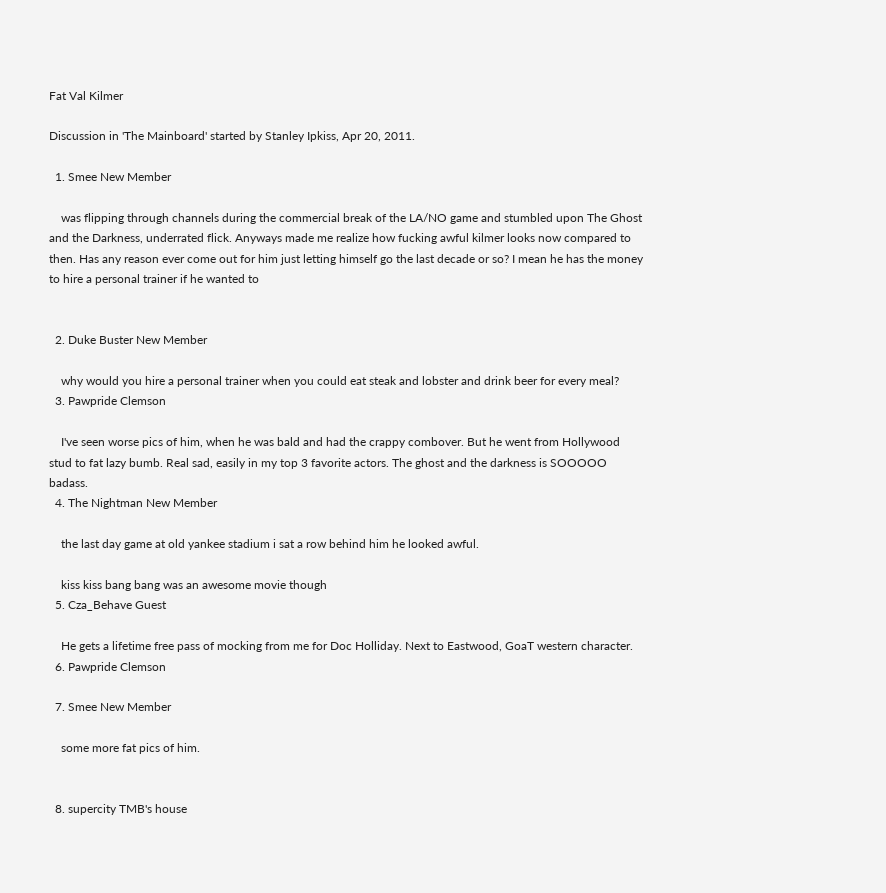Fat Val Kilmer

Discussion in 'The Mainboard' started by Stanley Ipkiss, Apr 20, 2011.

  1. Smee New Member

    was flipping through channels during the commercial break of the LA/NO game and stumbled upon The Ghost and the Darkness, underrated flick. Anyways made me realize how fucking awful kilmer looks now compared to then. Has any reason ever come out for him just letting himself go the last decade or so? I mean he has the money to hire a personal trainer if he wanted to


  2. Duke Buster New Member

    why would you hire a personal trainer when you could eat steak and lobster and drink beer for every meal?
  3. Pawpride Clemson

    I've seen worse pics of him, when he was bald and had the crappy combover. But he went from Hollywood stud to fat lazy bumb. Real sad, easily in my top 3 favorite actors. The ghost and the darkness is SOOOOO badass.
  4. The Nightman New Member

    the last day game at old yankee stadium i sat a row behind him he looked awful.

    kiss kiss bang bang was an awesome movie though
  5. Cza_Behave Guest

    He gets a lifetime free pass of mocking from me for Doc Holliday. Next to Eastwood, GoaT western character.
  6. Pawpride Clemson

  7. Smee New Member

    some more fat pics of him.


  8. supercity TMB's house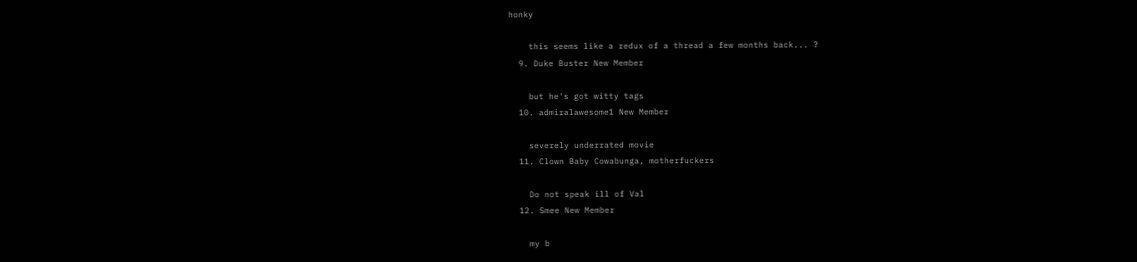honky

    this seems like a redux of a thread a few months back... ?
  9. Duke Buster New Member

    but he's got witty tags
  10. admiralawesome1 New Member

    severely underrated movie
  11. Clown Baby Cowabunga, motherfuckers

    Do not speak ill of Val
  12. Smee New Member

    my b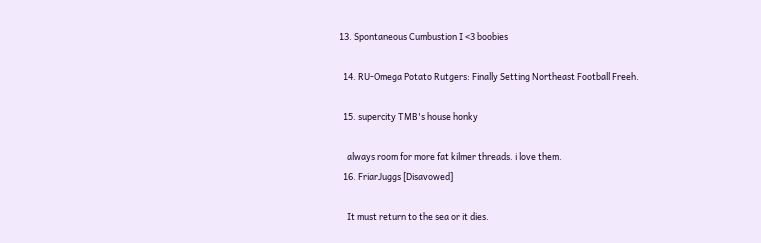13. Spontaneous Cumbustion I <3 boobies

  14. RU-Omega Potato Rutgers: Finally Setting Northeast Football Freeh.

  15. supercity TMB's house honky

    always room for more fat kilmer threads. i love them.
  16. FriarJuggs [Disavowed]

    It must return to the sea or it dies.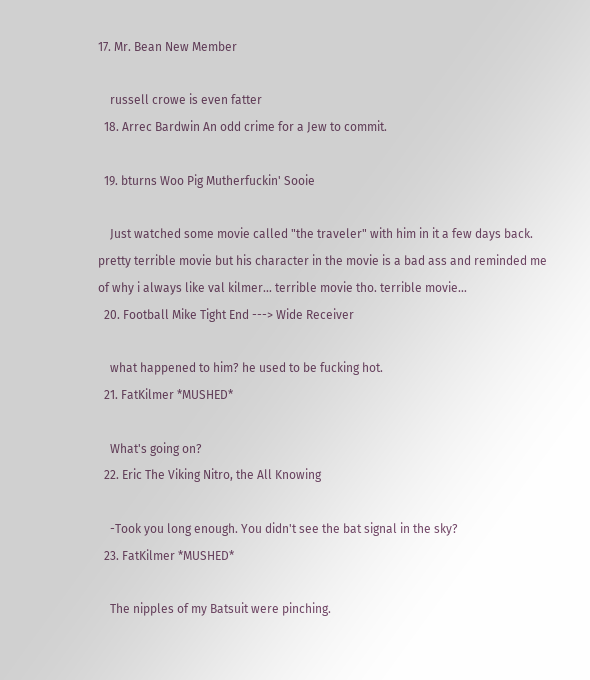17. Mr. Bean New Member

    russell crowe is even fatter
  18. Arrec Bardwin An odd crime for a Jew to commit.

  19. bturns Woo Pig Mutherfuckin' Sooie

    Just watched some movie called "the traveler" with him in it a few days back. pretty terrible movie but his character in the movie is a bad ass and reminded me of why i always like val kilmer... terrible movie tho. terrible movie...
  20. Football Mike Tight End ---> Wide Receiver

    what happened to him? he used to be fucking hot.
  21. FatKilmer *MUSHED*

    What's going on?
  22. Eric The Viking Nitro, the All Knowing

    -Took you long enough. You didn't see the bat signal in the sky?
  23. FatKilmer *MUSHED*

    The nipples of my Batsuit were pinching.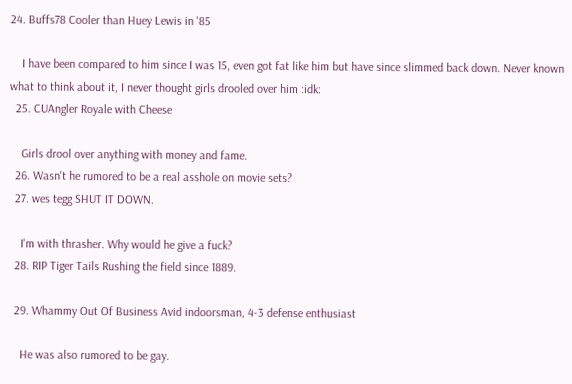24. Buffs78 Cooler than Huey Lewis in '85

    I have been compared to him since I was 15, even got fat like him but have since slimmed back down. Never known what to think about it, I never thought girls drooled over him :idk:
  25. CUAngler Royale with Cheese

    Girls drool over anything with money and fame.
  26. Wasn't he rumored to be a real asshole on movie sets?
  27. wes tegg SHUT IT DOWN.

    I'm with thrasher. Why would he give a fuck?
  28. RIP Tiger Tails Rushing the field since 1889.

  29. Whammy Out Of Business Avid indoorsman, 4-3 defense enthusiast

    He was also rumored to be gay.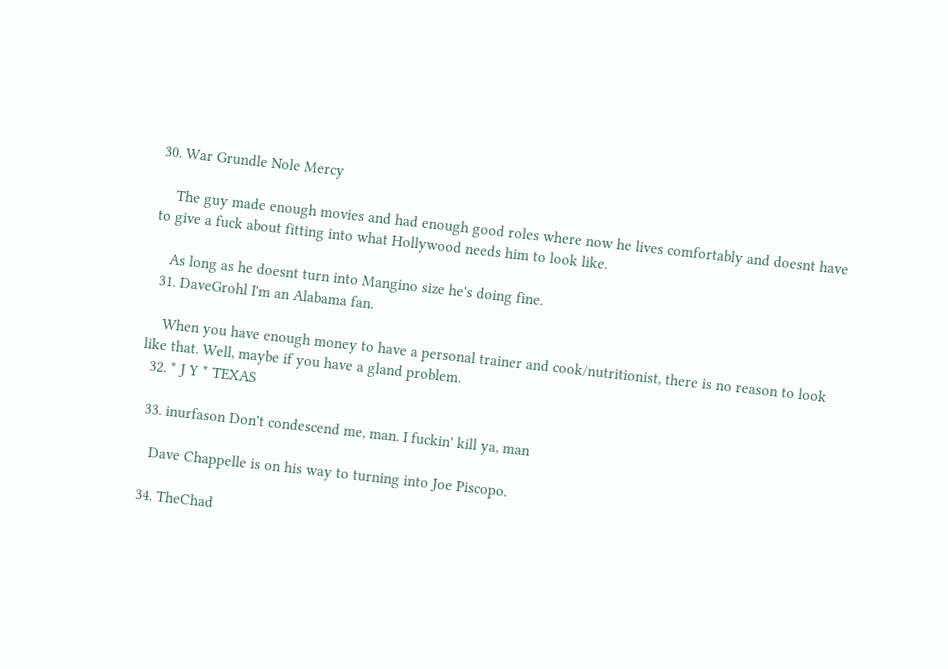30. War Grundle Nole Mercy

    The guy made enough movies and had enough good roles where now he lives comfortably and doesnt have to give a fuck about fitting into what Hollywood needs him to look like.

    As long as he doesnt turn into Mangino size he's doing fine.
  31. DaveGrohl I'm an Alabama fan.

    When you have enough money to have a personal trainer and cook/nutritionist, there is no reason to look like that. Well, maybe if you have a gland problem.
  32. * J Y * TEXAS

  33. inurfason Don't condescend me, man. I fuckin' kill ya, man

    Dave Chappelle is on his way to turning into Joe Piscopo.

  34. TheChad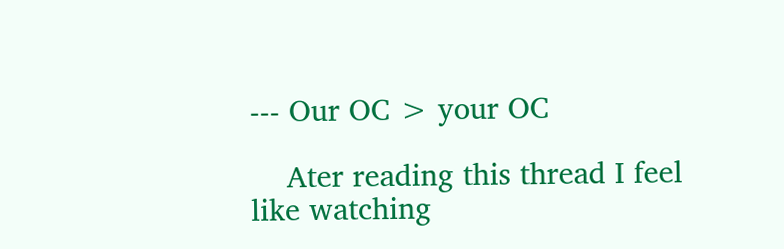--- Our OC > your OC

    Ater reading this thread I feel like watching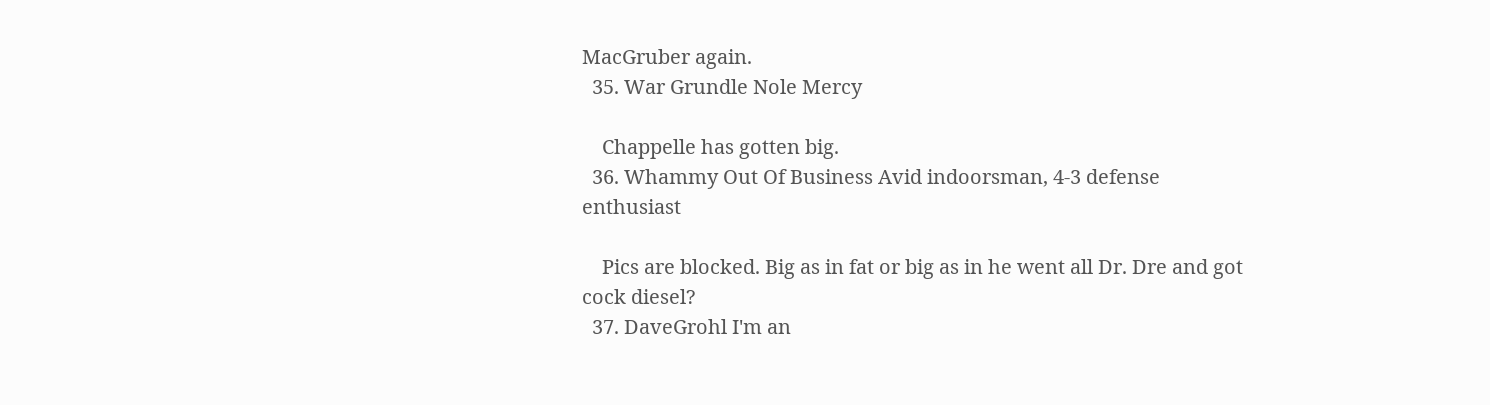MacGruber again.
  35. War Grundle Nole Mercy

    Chappelle has gotten big.
  36. Whammy Out Of Business Avid indoorsman, 4-3 defense enthusiast

    Pics are blocked. Big as in fat or big as in he went all Dr. Dre and got cock diesel?
  37. DaveGrohl I'm an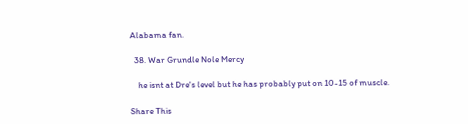Alabama fan.

  38. War Grundle Nole Mercy

    he isnt at Dre's level but he has probably put on 10-15 of muscle.

Share This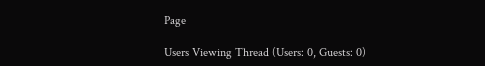Page

Users Viewing Thread (Users: 0, Guests: 0)